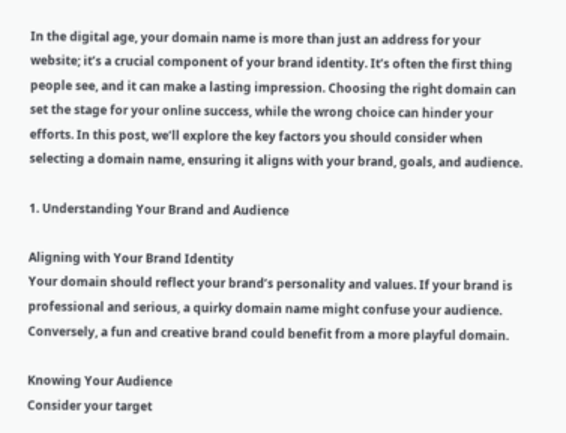In the digital age, your domain name is more than just an address for your website; it’s a crucial component of your brand identity. It’s often the first thing people see, and it can make a lasting impression. Choosing the right domain can set the stage for your online success, while the wrong choice can hinder your efforts. In this post, we’ll explore the key factors you should consider when selecting a domain name, ensuring it aligns with your brand, goals, and audience.

1. Understanding Your Brand and Audience

Aligning with Your Brand Identity
Your domain should reflect your brand’s personality and values. If your brand is professional and serious, a quirky domain name might confuse your audience. Conversely, a fun and creative brand could benefit from a more playful domain.

Knowing Your Audience
Consider your target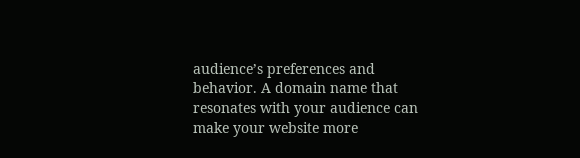audience’s preferences and behavior. A domain name that resonates with your audience can make your website more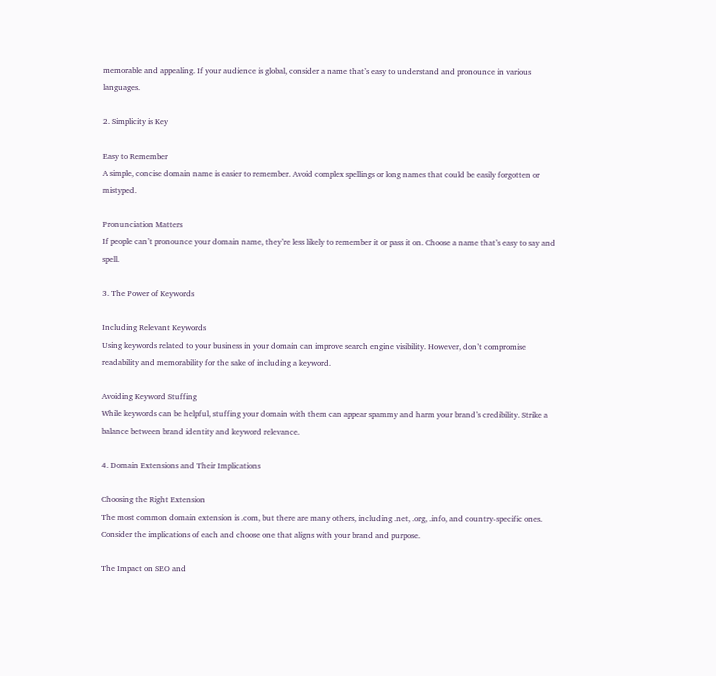memorable and appealing. If your audience is global, consider a name that’s easy to understand and pronounce in various languages.

2. Simplicity is Key

Easy to Remember
A simple, concise domain name is easier to remember. Avoid complex spellings or long names that could be easily forgotten or mistyped.

Pronunciation Matters
If people can’t pronounce your domain name, they’re less likely to remember it or pass it on. Choose a name that’s easy to say and spell.

3. The Power of Keywords

Including Relevant Keywords
Using keywords related to your business in your domain can improve search engine visibility. However, don’t compromise readability and memorability for the sake of including a keyword.

Avoiding Keyword Stuffing
While keywords can be helpful, stuffing your domain with them can appear spammy and harm your brand’s credibility. Strike a balance between brand identity and keyword relevance.

4. Domain Extensions and Their Implications

Choosing the Right Extension
The most common domain extension is .com, but there are many others, including .net, .org, .info, and country-specific ones. Consider the implications of each and choose one that aligns with your brand and purpose.

The Impact on SEO and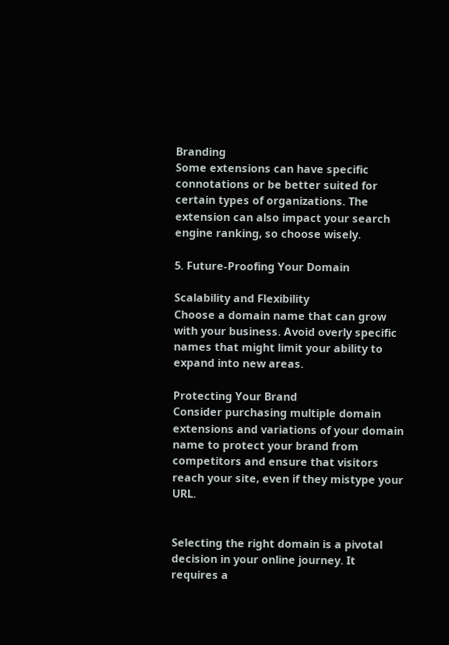Branding
Some extensions can have specific connotations or be better suited for certain types of organizations. The extension can also impact your search engine ranking, so choose wisely.

5. Future-Proofing Your Domain

Scalability and Flexibility
Choose a domain name that can grow with your business. Avoid overly specific names that might limit your ability to expand into new areas.

Protecting Your Brand
Consider purchasing multiple domain extensions and variations of your domain name to protect your brand from competitors and ensure that visitors reach your site, even if they mistype your URL.


Selecting the right domain is a pivotal decision in your online journey. It requires a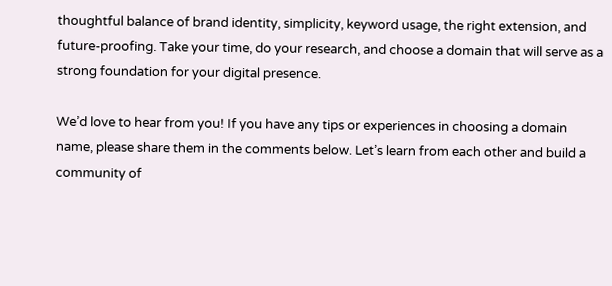thoughtful balance of brand identity, simplicity, keyword usage, the right extension, and future-proofing. Take your time, do your research, and choose a domain that will serve as a strong foundation for your digital presence.

We’d love to hear from you! If you have any tips or experiences in choosing a domain name, please share them in the comments below. Let’s learn from each other and build a community of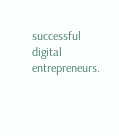successful digital entrepreneurs.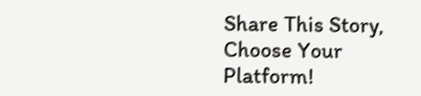Share This Story, Choose Your Platform!